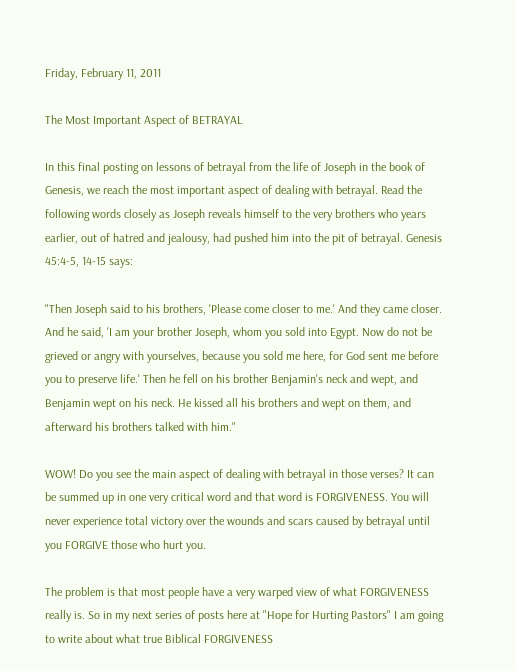Friday, February 11, 2011

The Most Important Aspect of BETRAYAL

In this final posting on lessons of betrayal from the life of Joseph in the book of Genesis, we reach the most important aspect of dealing with betrayal. Read the following words closely as Joseph reveals himself to the very brothers who years earlier, out of hatred and jealousy, had pushed him into the pit of betrayal. Genesis 45:4-5, 14-15 says:

"Then Joseph said to his brothers, 'Please come closer to me.' And they came closer. And he said, 'I am your brother Joseph, whom you sold into Egypt. Now do not be grieved or angry with yourselves, because you sold me here, for God sent me before you to preserve life.' Then he fell on his brother Benjamin's neck and wept, and Benjamin wept on his neck. He kissed all his brothers and wept on them, and afterward his brothers talked with him."

WOW! Do you see the main aspect of dealing with betrayal in those verses? It can be summed up in one very critical word and that word is FORGIVENESS. You will never experience total victory over the wounds and scars caused by betrayal until you FORGIVE those who hurt you.

The problem is that most people have a very warped view of what FORGIVENESS really is. So in my next series of posts here at "Hope for Hurting Pastors" I am going to write about what true Biblical FORGIVENESS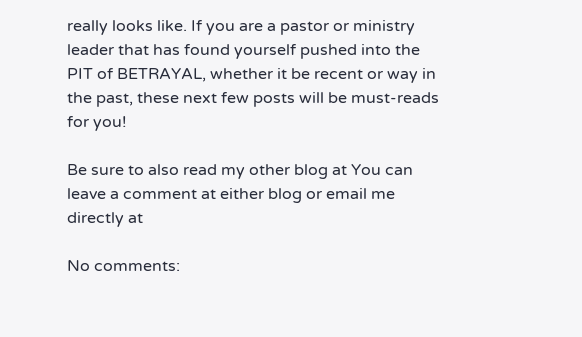really looks like. If you are a pastor or ministry leader that has found yourself pushed into the PIT of BETRAYAL, whether it be recent or way in the past, these next few posts will be must-reads for you!

Be sure to also read my other blog at You can leave a comment at either blog or email me directly at

No comments: